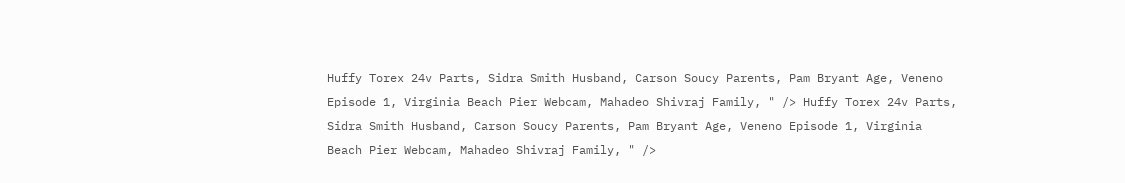Huffy Torex 24v Parts, Sidra Smith Husband, Carson Soucy Parents, Pam Bryant Age, Veneno Episode 1, Virginia Beach Pier Webcam, Mahadeo Shivraj Family, " /> Huffy Torex 24v Parts, Sidra Smith Husband, Carson Soucy Parents, Pam Bryant Age, Veneno Episode 1, Virginia Beach Pier Webcam, Mahadeo Shivraj Family, " />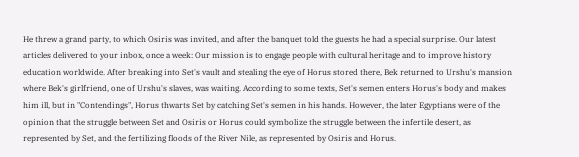He threw a grand party, to which Osiris was invited, and after the banquet told the guests he had a special surprise. Our latest articles delivered to your inbox, once a week: Our mission is to engage people with cultural heritage and to improve history education worldwide. After breaking into Set's vault and stealing the eye of Horus stored there, Bek returned to Urshu's mansion where Bek's girlfriend, one of Urshu's slaves, was waiting. According to some texts, Set's semen enters Horus's body and makes him ill, but in "Contendings", Horus thwarts Set by catching Set's semen in his hands. However, the later Egyptians were of the opinion that the struggle between Set and Osiris or Horus could symbolize the struggle between the infertile desert, as represented by Set, and the fertilizing floods of the River Nile, as represented by Osiris and Horus.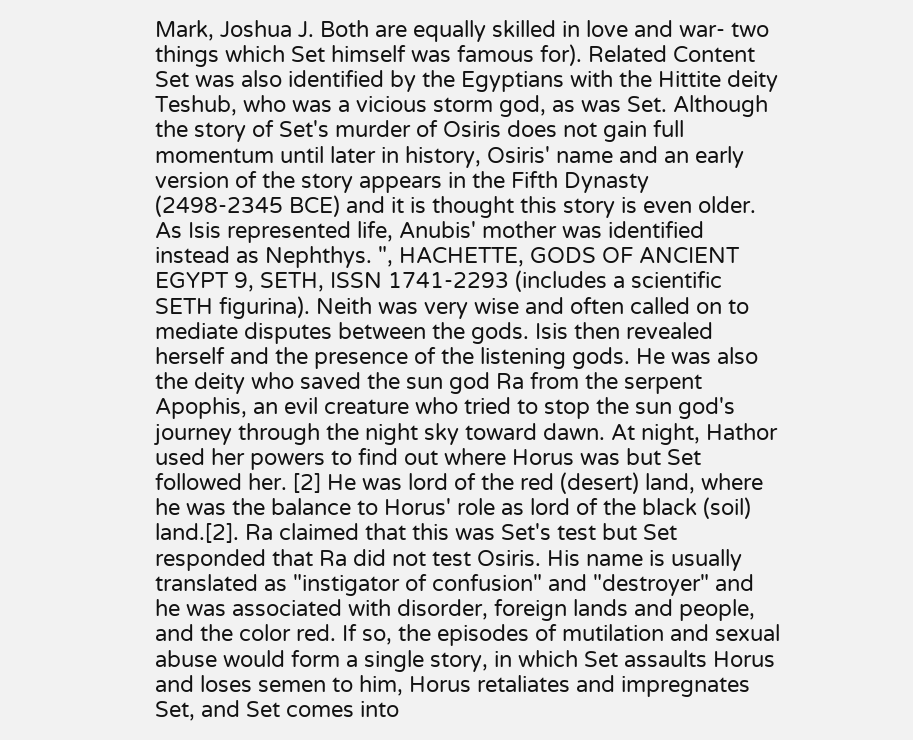Mark, Joshua J. Both are equally skilled in love and war- two things which Set himself was famous for). Related Content Set was also identified by the Egyptians with the Hittite deity Teshub, who was a vicious storm god, as was Set. Although the story of Set's murder of Osiris does not gain full momentum until later in history, Osiris' name and an early version of the story appears in the Fifth Dynasty (2498-2345 BCE) and it is thought this story is even older. As Isis represented life, Anubis' mother was identified instead as Nephthys. ", HACHETTE, GODS OF ANCIENT EGYPT 9, SETH, ISSN 1741-2293 (includes a scientific SETH figurina). Neith was very wise and often called on to mediate disputes between the gods. Isis then revealed herself and the presence of the listening gods. He was also the deity who saved the sun god Ra from the serpent Apophis, an evil creature who tried to stop the sun god's journey through the night sky toward dawn. At night, Hathor used her powers to find out where Horus was but Set followed her. [2] He was lord of the red (desert) land, where he was the balance to Horus' role as lord of the black (soil) land.[2]. Ra claimed that this was Set's test but Set responded that Ra did not test Osiris. His name is usually translated as "instigator of confusion" and "destroyer" and he was associated with disorder, foreign lands and people, and the color red. If so, the episodes of mutilation and sexual abuse would form a single story, in which Set assaults Horus and loses semen to him, Horus retaliates and impregnates Set, and Set comes into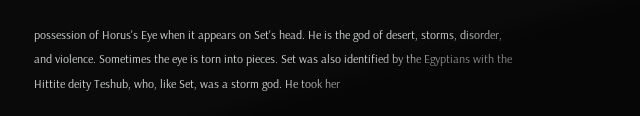possession of Horus's Eye when it appears on Set's head. He is the god of desert, storms, disorder, and violence. Sometimes the eye is torn into pieces. Set was also identified by the Egyptians with the Hittite deity Teshub, who, like Set, was a storm god. He took her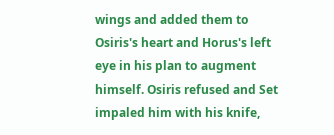wings and added them to Osiris's heart and Horus's left eye in his plan to augment himself. Osiris refused and Set impaled him with his knife,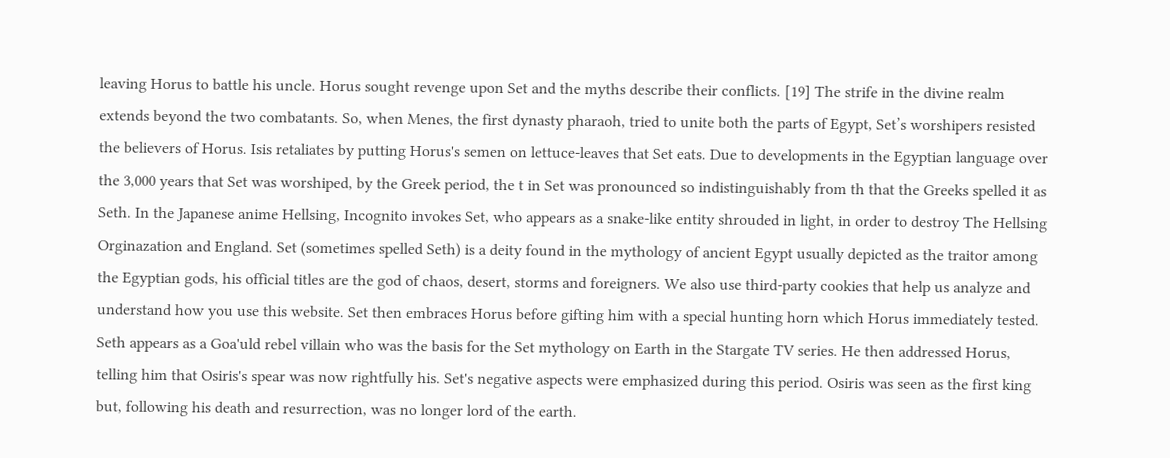leaving Horus to battle his uncle. Horus sought revenge upon Set and the myths describe their conflicts. [19] The strife in the divine realm extends beyond the two combatants. So, when Menes, the first dynasty pharaoh, tried to unite both the parts of Egypt, Set’s worshipers resisted the believers of Horus. Isis retaliates by putting Horus's semen on lettuce-leaves that Set eats. Due to developments in the Egyptian language over the 3,000 years that Set was worshiped, by the Greek period, the t in Set was pronounced so indistinguishably from th that the Greeks spelled it as Seth. In the Japanese anime Hellsing, Incognito invokes Set, who appears as a snake-like entity shrouded in light, in order to destroy The Hellsing Orginazation and England. Set (sometimes spelled Seth) is a deity found in the mythology of ancient Egypt usually depicted as the traitor among the Egyptian gods, his official titles are the god of chaos, desert, storms and foreigners. We also use third-party cookies that help us analyze and understand how you use this website. Set then embraces Horus before gifting him with a special hunting horn which Horus immediately tested. Seth appears as a Goa'uld rebel villain who was the basis for the Set mythology on Earth in the Stargate TV series. He then addressed Horus, telling him that Osiris's spear was now rightfully his. Set's negative aspects were emphasized during this period. Osiris was seen as the first king but, following his death and resurrection, was no longer lord of the earth.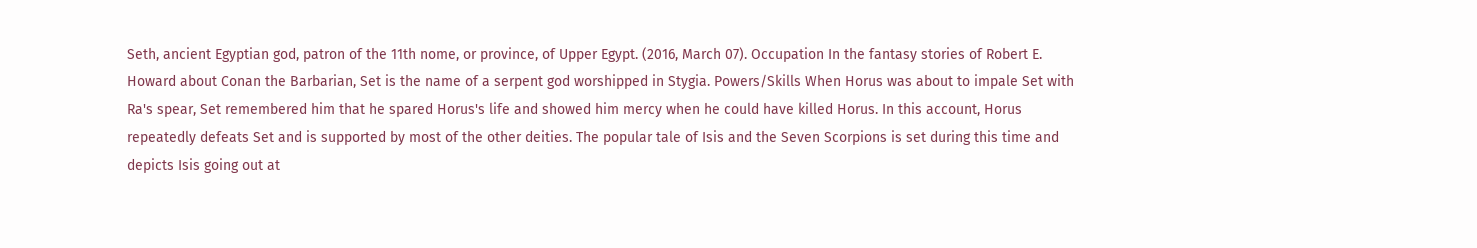Seth, ancient Egyptian god, patron of the 11th nome, or province, of Upper Egypt. (2016, March 07). Occupation In the fantasy stories of Robert E. Howard about Conan the Barbarian, Set is the name of a serpent god worshipped in Stygia. Powers/Skills When Horus was about to impale Set with Ra's spear, Set remembered him that he spared Horus's life and showed him mercy when he could have killed Horus. In this account, Horus repeatedly defeats Set and is supported by most of the other deities. The popular tale of Isis and the Seven Scorpions is set during this time and depicts Isis going out at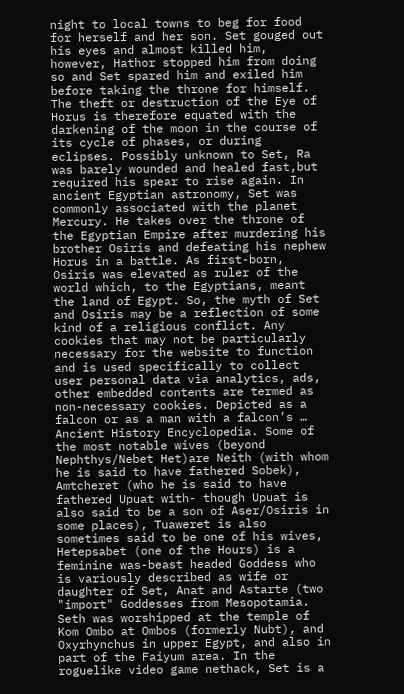night to local towns to beg for food for herself and her son. Set gouged out his eyes and almost killed him, however, Hathor stopped him from doing so and Set spared him and exiled him before taking the throne for himself. The theft or destruction of the Eye of Horus is therefore equated with the darkening of the moon in the course of its cycle of phases, or during eclipses. Possibly unknown to Set, Ra was barely wounded and healed fast,but required his spear to rise again. In ancient Egyptian astronomy, Set was commonly associated with the planet Mercury. He takes over the throne of the Egyptian Empire after murdering his brother Osiris and defeating his nephew Horus in a battle. As first-born, Osiris was elevated as ruler of the world which, to the Egyptians, meant the land of Egypt. So, the myth of Set and Osiris may be a reflection of some kind of a religious conflict. Any cookies that may not be particularly necessary for the website to function and is used specifically to collect user personal data via analytics, ads, other embedded contents are termed as non-necessary cookies. Depicted as a falcon or as a man with a falcon’s … Ancient History Encyclopedia. Some of the most notable wives (beyond Nephthys/Nebet Het)are Neith (with whom he is said to have fathered Sobek), Amtcheret (who he is said to have fathered Upuat with- though Upuat is also said to be a son of Aser/Osiris in some places), Tuaweret is also sometimes said to be one of his wives, Hetepsabet (one of the Hours) is a feminine was-beast headed Goddess who is variously described as wife or daughter of Set, Anat and Astarte (two "import" Goddesses from Mesopotamia. Seth was worshipped at the temple of Kom Ombo at Ombos (formerly Nubt), and Oxyrhynchus in upper Egypt, and also in part of the Faiyum area. In the roguelike video game nethack, Set is a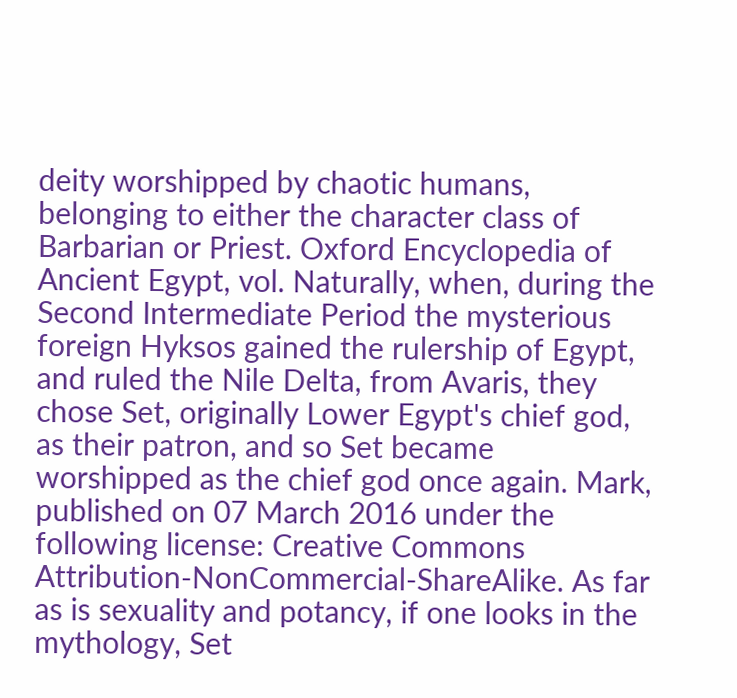deity worshipped by chaotic humans, belonging to either the character class of Barbarian or Priest. Oxford Encyclopedia of Ancient Egypt, vol. Naturally, when, during the Second Intermediate Period the mysterious foreign Hyksos gained the rulership of Egypt, and ruled the Nile Delta, from Avaris, they chose Set, originally Lower Egypt's chief god, as their patron, and so Set became worshipped as the chief god once again. Mark, published on 07 March 2016 under the following license: Creative Commons Attribution-NonCommercial-ShareAlike. As far as is sexuality and potancy, if one looks in the mythology, Set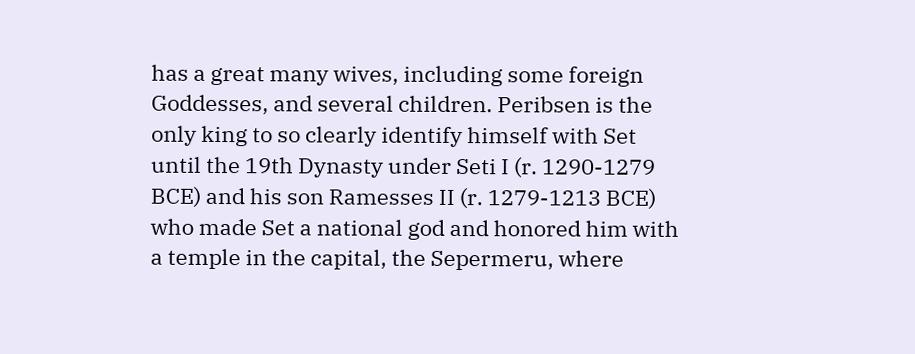has a great many wives, including some foreign Goddesses, and several children. Peribsen is the only king to so clearly identify himself with Set until the 19th Dynasty under Seti I (r. 1290-1279 BCE) and his son Ramesses II (r. 1279-1213 BCE) who made Set a national god and honored him with a temple in the capital, the Sepermeru, where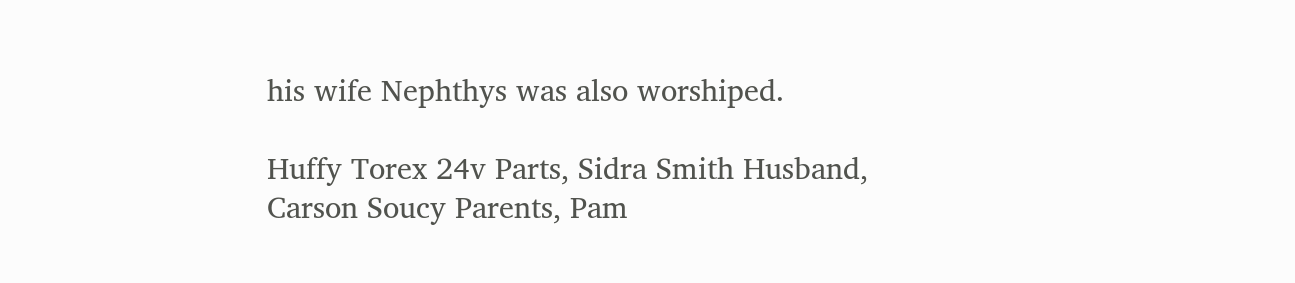his wife Nephthys was also worshiped.

Huffy Torex 24v Parts, Sidra Smith Husband, Carson Soucy Parents, Pam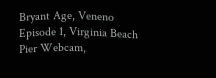Bryant Age, Veneno Episode 1, Virginia Beach Pier Webcam,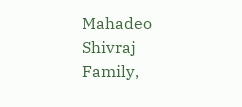Mahadeo Shivraj Family,